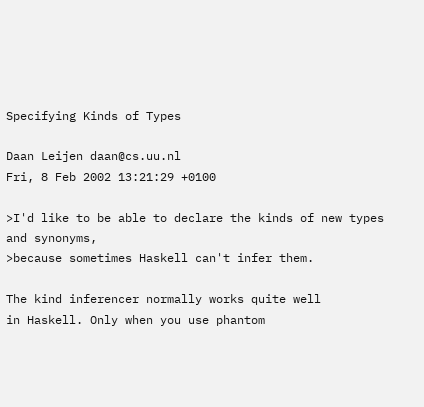Specifying Kinds of Types

Daan Leijen daan@cs.uu.nl
Fri, 8 Feb 2002 13:21:29 +0100

>I'd like to be able to declare the kinds of new types and synonyms,
>because sometimes Haskell can't infer them.

The kind inferencer normally works quite well
in Haskell. Only when you use phantom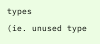types
(ie. unused type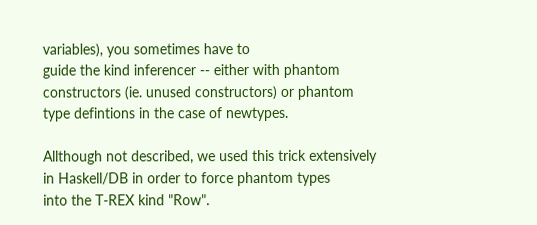variables), you sometimes have to
guide the kind inferencer -- either with phantom
constructors (ie. unused constructors) or phantom
type defintions in the case of newtypes.

Allthough not described, we used this trick extensively
in Haskell/DB in order to force phantom types
into the T-REX kind "Row".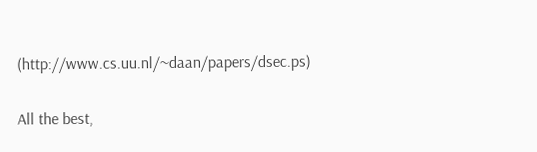(http://www.cs.uu.nl/~daan/papers/dsec.ps)

All the best,